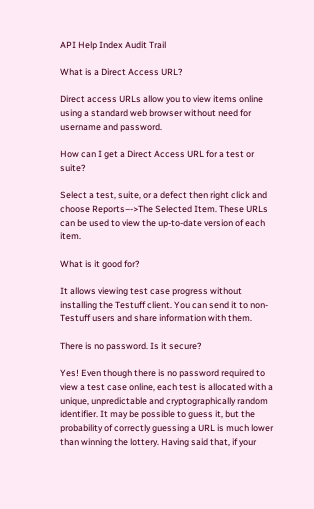API Help Index Audit Trail

What is a Direct Access URL?

Direct access URLs allow you to view items online using a standard web browser without need for username and password.

How can I get a Direct Access URL for a test or suite?

Select a test, suite, or a defect then right click and choose Reports–->The Selected Item. These URLs can be used to view the up-to-date version of each item.

What is it good for?

It allows viewing test case progress without installing the Testuff client. You can send it to non-Testuff users and share information with them.

There is no password. Is it secure?

Yes! Even though there is no password required to view a test case online, each test is allocated with a unique, unpredictable and cryptographically random identifier. It may be possible to guess it, but the probability of correctly guessing a URL is much lower than winning the lottery. Having said that, if your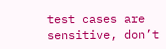test cases are sensitive, don’t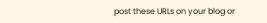post these URLs on your blog or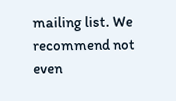mailing list. We recommend not even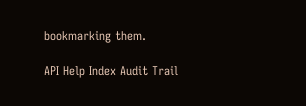bookmarking them.

API Help Index Audit Trail